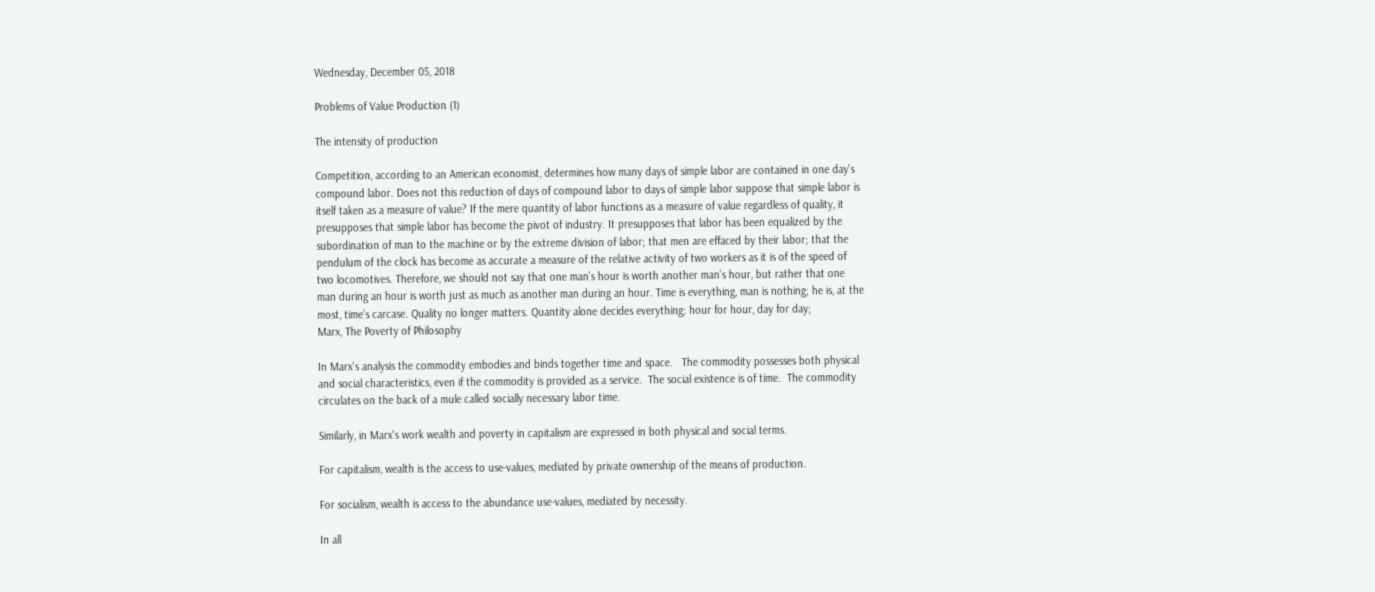Wednesday, December 05, 2018

Problems of Value Production (1)

The intensity of production

Competition, according to an American economist, determines how many days of simple labor are contained in one day’s compound labor. Does not this reduction of days of compound labor to days of simple labor suppose that simple labor is itself taken as a measure of value? If the mere quantity of labor functions as a measure of value regardless of quality, it presupposes that simple labor has become the pivot of industry. It presupposes that labor has been equalized by the subordination of man to the machine or by the extreme division of labor; that men are effaced by their labor; that the pendulum of the clock has become as accurate a measure of the relative activity of two workers as it is of the speed of two locomotives. Therefore, we should not say that one man’s hour is worth another man’s hour, but rather that one man during an hour is worth just as much as another man during an hour. Time is everything, man is nothing; he is, at the most, time’s carcase. Quality no longer matters. Quantity alone decides everything; hour for hour, day for day;
Marx, The Poverty of Philosophy

In Marx's analysis the commodity embodies and binds together time and space.   The commodity possesses both physical and social characteristics, even if the commodity is provided as a service.  The social existence is of time.  The commodity circulates on the back of a mule called socially necessary labor time.

Similarly, in Marx's work wealth and poverty in capitalism are expressed in both physical and social terms.

For capitalism, wealth is the access to use-values, mediated by private ownership of the means of production.

For socialism, wealth is access to the abundance use-values, mediated by necessity.

In all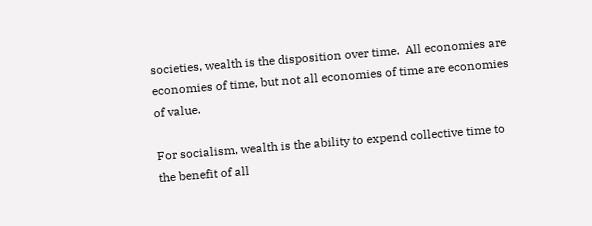societies, wealth is the disposition over time.  All economies are economies of time, but not all economies of time are economies of value.

For socialism, wealth is the ability to expend collective time to the benefit of all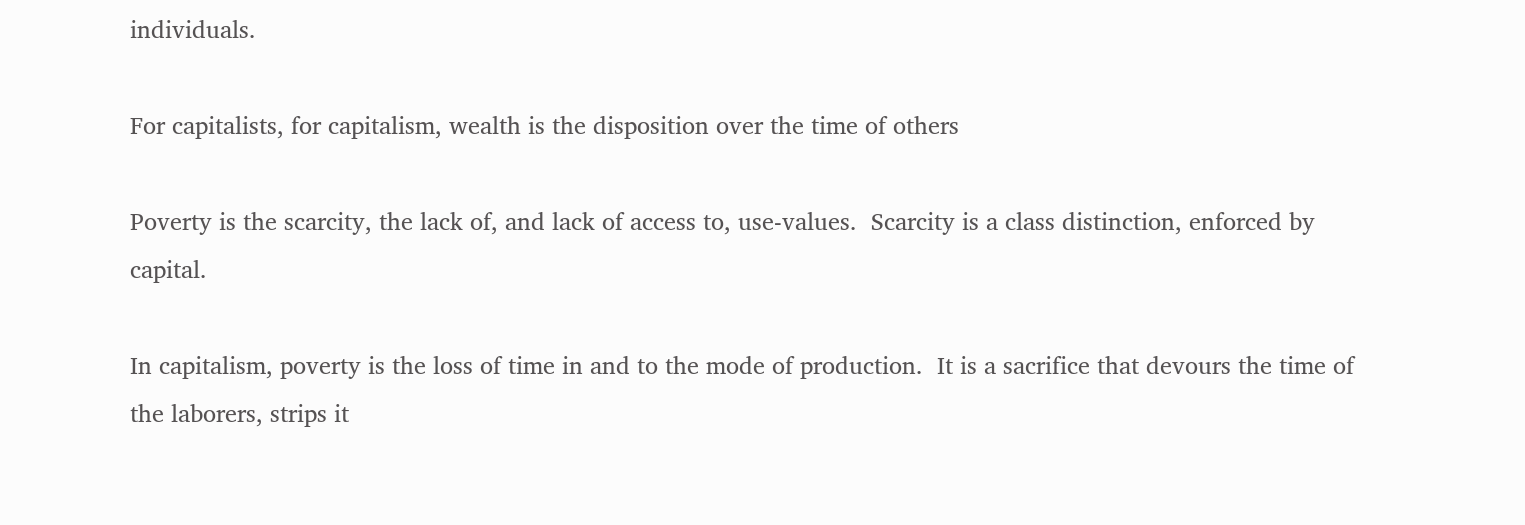individuals.

For capitalists, for capitalism, wealth is the disposition over the time of others

Poverty is the scarcity, the lack of, and lack of access to, use-values.  Scarcity is a class distinction, enforced by capital.

In capitalism, poverty is the loss of time in and to the mode of production.  It is a sacrifice that devours the time of the laborers, strips it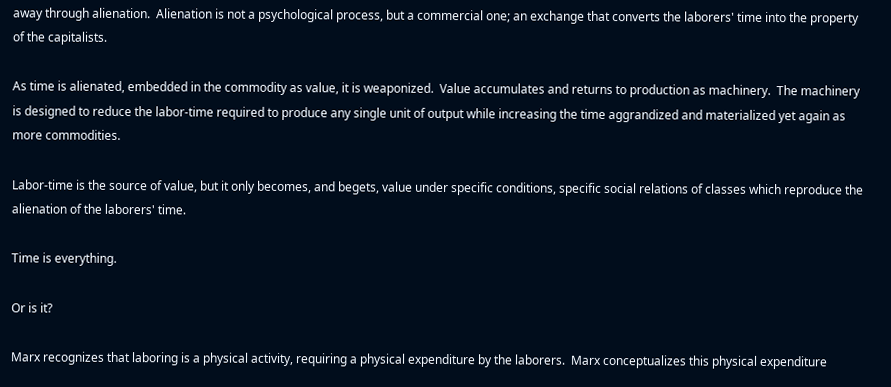away through alienation.  Alienation is not a psychological process, but a commercial one; an exchange that converts the laborers' time into the property of the capitalists.

As time is alienated, embedded in the commodity as value, it is weaponized.  Value accumulates and returns to production as machinery.  The machinery is designed to reduce the labor-time required to produce any single unit of output while increasing the time aggrandized and materialized yet again as more commodities.

Labor-time is the source of value, but it only becomes, and begets, value under specific conditions, specific social relations of classes which reproduce the alienation of the laborers' time.

Time is everything.

Or is it?

Marx recognizes that laboring is a physical activity, requiring a physical expenditure by the laborers.  Marx conceptualizes this physical expenditure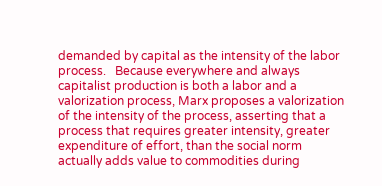demanded by capital as the intensity of the labor process.   Because everywhere and always capitalist production is both a labor and a valorization process, Marx proposes a valorization of the intensity of the process, asserting that a process that requires greater intensity, greater expenditure of effort, than the social norm actually adds value to commodities during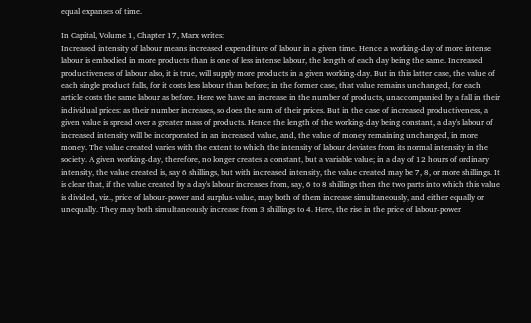equal expanses of time.

In Capital, Volume 1, Chapter 17, Marx writes:
Increased intensity of labour means increased expenditure of labour in a given time. Hence a working-day of more intense labour is embodied in more products than is one of less intense labour, the length of each day being the same. Increased productiveness of labour also, it is true, will supply more products in a given working-day. But in this latter case, the value of each single product falls, for it costs less labour than before; in the former case, that value remains unchanged, for each article costs the same labour as before. Here we have an increase in the number of products, unaccompanied by a fall in their individual prices: as their number increases, so does the sum of their prices. But in the case of increased productiveness, a given value is spread over a greater mass of products. Hence the length of the working-day being constant, a day's labour of increased intensity will be incorporated in an increased value, and, the value of money remaining unchanged, in more money. The value created varies with the extent to which the intensity of labour deviates from its normal intensity in the society. A given working-day, therefore, no longer creates a constant, but a variable value; in a day of 12 hours of ordinary intensity, the value created is, say 6 shillings, but with increased intensity, the value created may be 7, 8, or more shillings. It is clear that, if the value created by a day's labour increases from, say, 6 to 8 shillings then the two parts into which this value is divided, viz., price of labour-power and surplus-value, may both of them increase simultaneously, and either equally or unequally. They may both simultaneously increase from 3 shillings to 4. Here, the rise in the price of labour-power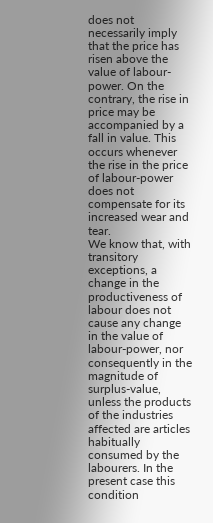does not necessarily imply that the price has risen above the value of labour-power. On the contrary, the rise in price may be accompanied by a fall in value. This occurs whenever the rise in the price of labour-power does not compensate for its increased wear and tear.
We know that, with transitory exceptions, a change in the productiveness of labour does not cause any change in the value of labour-power, nor consequently in the magnitude of surplus-value, unless the products of the industries affected are articles habitually consumed by the labourers. In the present case this condition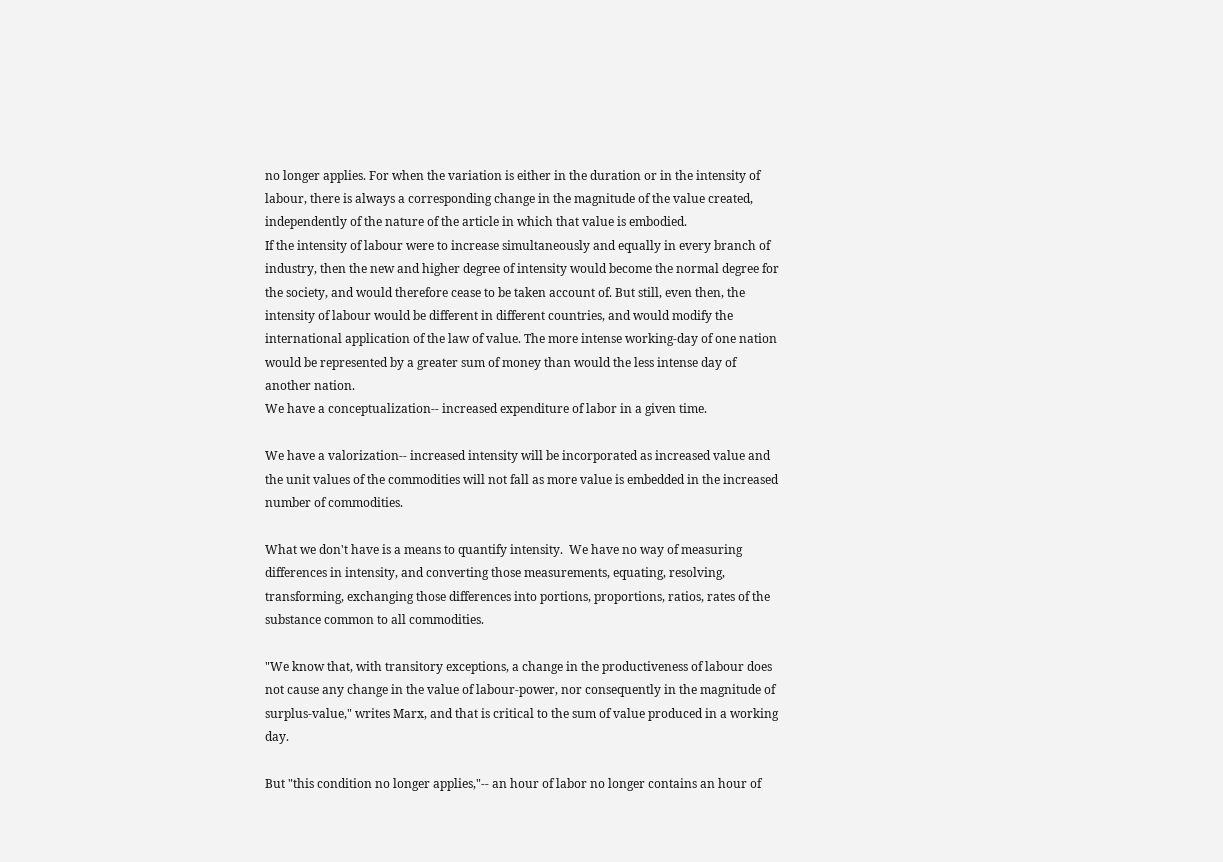no longer applies. For when the variation is either in the duration or in the intensity of labour, there is always a corresponding change in the magnitude of the value created, independently of the nature of the article in which that value is embodied.
If the intensity of labour were to increase simultaneously and equally in every branch of industry, then the new and higher degree of intensity would become the normal degree for the society, and would therefore cease to be taken account of. But still, even then, the intensity of labour would be different in different countries, and would modify the international application of the law of value. The more intense working-day of one nation would be represented by a greater sum of money than would the less intense day of another nation.
We have a conceptualization-- increased expenditure of labor in a given time.

We have a valorization-- increased intensity will be incorporated as increased value and the unit values of the commodities will not fall as more value is embedded in the increased number of commodities.

What we don't have is a means to quantify intensity.  We have no way of measuring differences in intensity, and converting those measurements, equating, resolving, transforming, exchanging those differences into portions, proportions, ratios, rates of the substance common to all commodities.

"We know that, with transitory exceptions, a change in the productiveness of labour does not cause any change in the value of labour-power, nor consequently in the magnitude of surplus-value," writes Marx, and that is critical to the sum of value produced in a working day.

But "this condition no longer applies,"-- an hour of labor no longer contains an hour of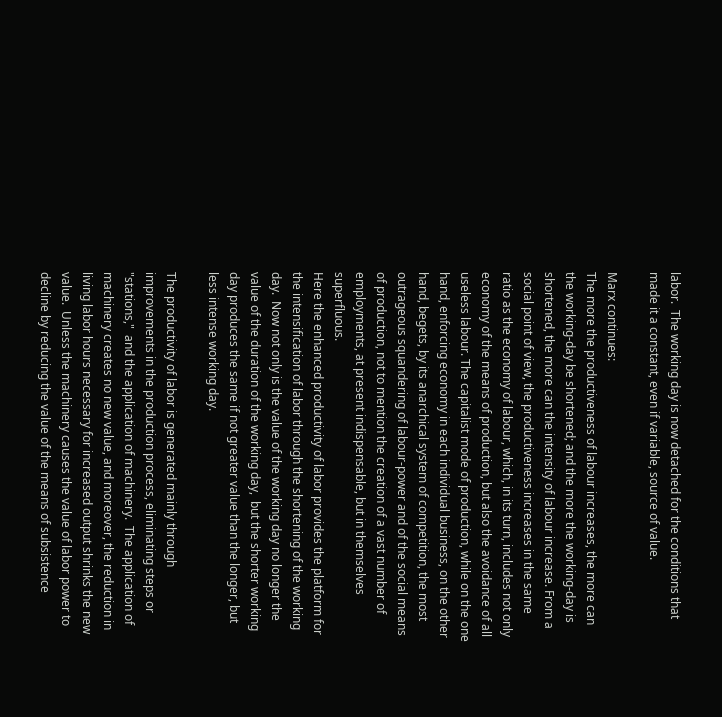labor.  The working day is now detached for the conditions that made it a constant, even if variable, source of value.

Marx continues:
The more the productiveness of labour increases, the more can the working-day be shortened; and the more the working-day is shortened, the more can the intensity of labour increase. From a social point of view, the productiveness increases in the same ratio as the economy of labour, which, in its turn, includes not only economy of the means of production, but also the avoidance of all useless labour. The capitalist mode of production, while on the one hand, enforcing economy in each individual business, on the other hand, begets, by its anarchical system of competition, the most outrageous squandering of labour-power and of the social means of production, not to mention the creation of a vast number of employments, at present indispensable, but in themselves superfluous.
Here the enhanced productivity of labor provides the platform for the intensification of labor through the shortening of the working day.  Now not only is the value of the working day no longer the value of the duration of the working day,  but the shorter working day produces the same if not greater value than the longer, but less intense working day.

The productivity of labor is generated mainly through improvements in the production process, eliminating steps or "stations,"  and the application of machinery.  The application of machinery creates no new value, and moreover, the reduction in living labor hours necessary for increased output shrinks the new value.  Unless the machinery causes the value of labor power to decline by reducing the value of the means of subsistence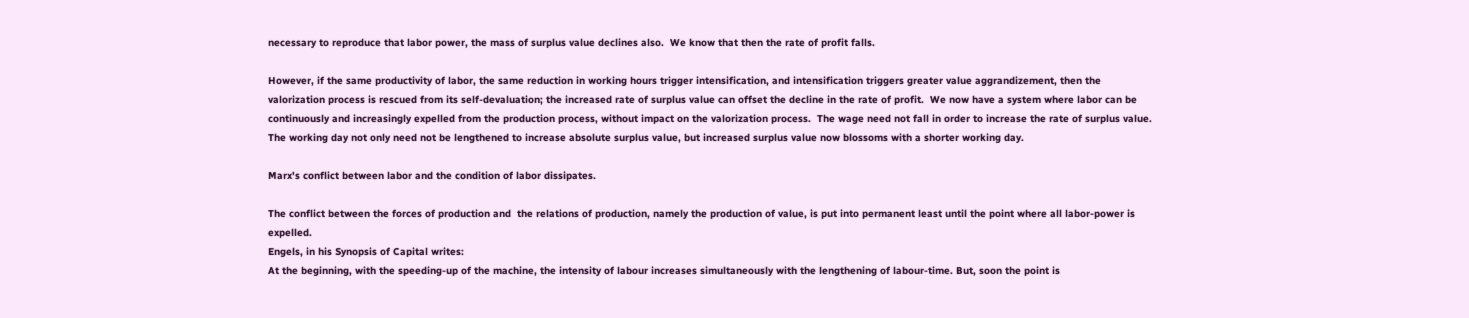necessary to reproduce that labor power, the mass of surplus value declines also.  We know that then the rate of profit falls.

However, if the same productivity of labor, the same reduction in working hours trigger intensification, and intensification triggers greater value aggrandizement, then the valorization process is rescued from its self-devaluation; the increased rate of surplus value can offset the decline in the rate of profit.  We now have a system where labor can be continuously and increasingly expelled from the production process, without impact on the valorization process.  The wage need not fall in order to increase the rate of surplus value.  The working day not only need not be lengthened to increase absolute surplus value, but increased surplus value now blossoms with a shorter working day.

Marx's conflict between labor and the condition of labor dissipates.

The conflict between the forces of production and  the relations of production, namely the production of value, is put into permanent least until the point where all labor-power is expelled.
Engels, in his Synopsis of Capital writes:
At the beginning, with the speeding-up of the machine, the intensity of labour increases simultaneously with the lengthening of labour-time. But, soon the point is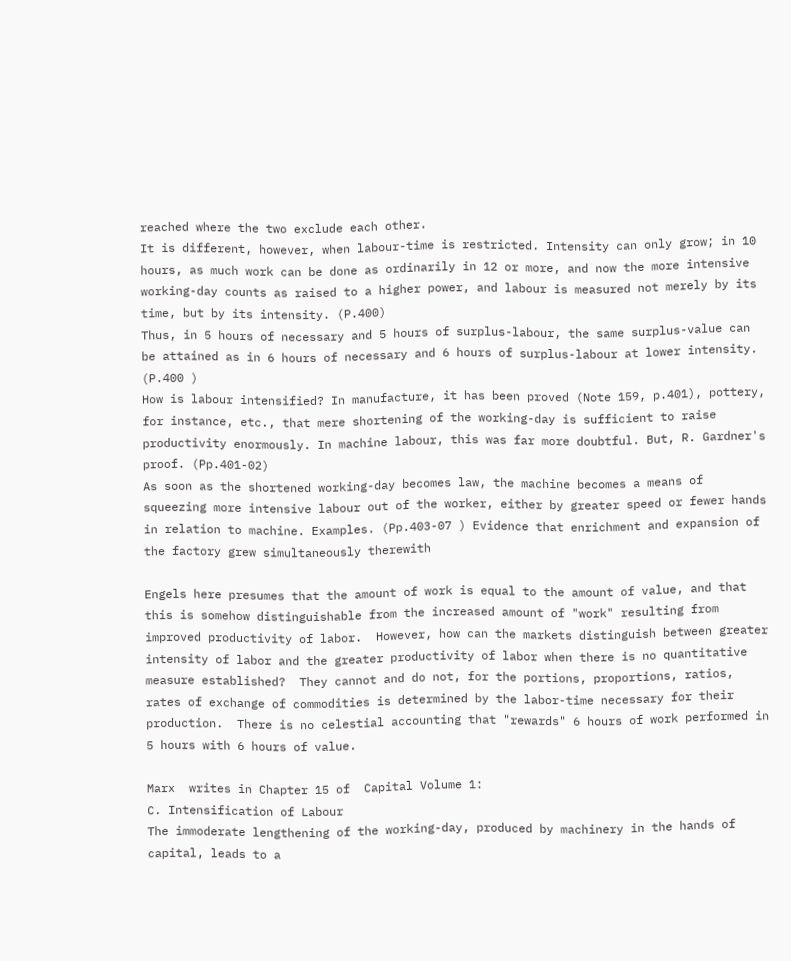reached where the two exclude each other.
It is different, however, when labour-time is restricted. Intensity can only grow; in 10 hours, as much work can be done as ordinarily in 12 or more, and now the more intensive working-day counts as raised to a higher power, and labour is measured not merely by its time, but by its intensity. (P.400)
Thus, in 5 hours of necessary and 5 hours of surplus-labour, the same surplus-value can be attained as in 6 hours of necessary and 6 hours of surplus-labour at lower intensity. (P.400 )
How is labour intensified? In manufacture, it has been proved (Note 159, p.401), pottery, for instance, etc., that mere shortening of the working-day is sufficient to raise productivity enormously. In machine labour, this was far more doubtful. But, R. Gardner's proof. (Pp.401-02)
As soon as the shortened working-day becomes law, the machine becomes a means of squeezing more intensive labour out of the worker, either by greater speed or fewer hands in relation to machine. Examples. (Pp.403-07 ) Evidence that enrichment and expansion of the factory grew simultaneously therewith

Engels here presumes that the amount of work is equal to the amount of value, and that this is somehow distinguishable from the increased amount of "work" resulting from improved productivity of labor.  However, how can the markets distinguish between greater intensity of labor and the greater productivity of labor when there is no quantitative measure established?  They cannot and do not, for the portions, proportions, ratios, rates of exchange of commodities is determined by the labor-time necessary for their production.  There is no celestial accounting that "rewards" 6 hours of work performed in 5 hours with 6 hours of value.

Marx  writes in Chapter 15 of  Capital Volume 1:
C. Intensification of Labour
The immoderate lengthening of the working-day, produced by machinery in the hands of capital, leads to a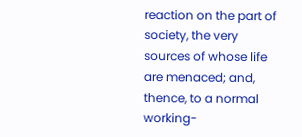reaction on the part of society, the very sources of whose life are menaced; and, thence, to a normal working-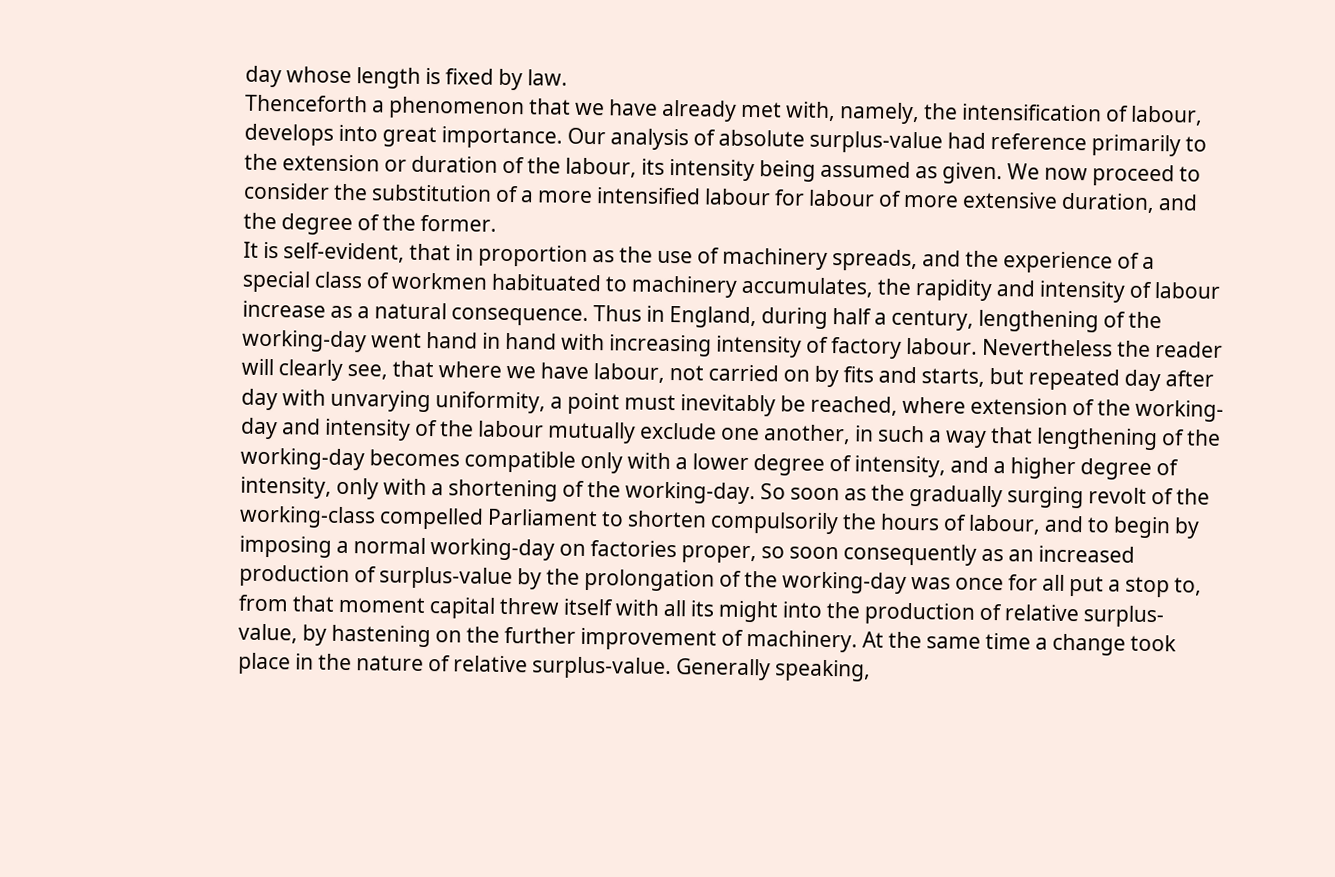day whose length is fixed by law.
Thenceforth a phenomenon that we have already met with, namely, the intensification of labour, develops into great importance. Our analysis of absolute surplus-value had reference primarily to the extension or duration of the labour, its intensity being assumed as given. We now proceed to consider the substitution of a more intensified labour for labour of more extensive duration, and the degree of the former.
It is self-evident, that in proportion as the use of machinery spreads, and the experience of a special class of workmen habituated to machinery accumulates, the rapidity and intensity of labour increase as a natural consequence. Thus in England, during half a century, lengthening of the working-day went hand in hand with increasing intensity of factory labour. Nevertheless the reader will clearly see, that where we have labour, not carried on by fits and starts, but repeated day after day with unvarying uniformity, a point must inevitably be reached, where extension of the working-day and intensity of the labour mutually exclude one another, in such a way that lengthening of the working-day becomes compatible only with a lower degree of intensity, and a higher degree of intensity, only with a shortening of the working-day. So soon as the gradually surging revolt of the working-class compelled Parliament to shorten compulsorily the hours of labour, and to begin by imposing a normal working-day on factories proper, so soon consequently as an increased production of surplus-value by the prolongation of the working-day was once for all put a stop to, from that moment capital threw itself with all its might into the production of relative surplus-value, by hastening on the further improvement of machinery. At the same time a change took place in the nature of relative surplus-value. Generally speaking,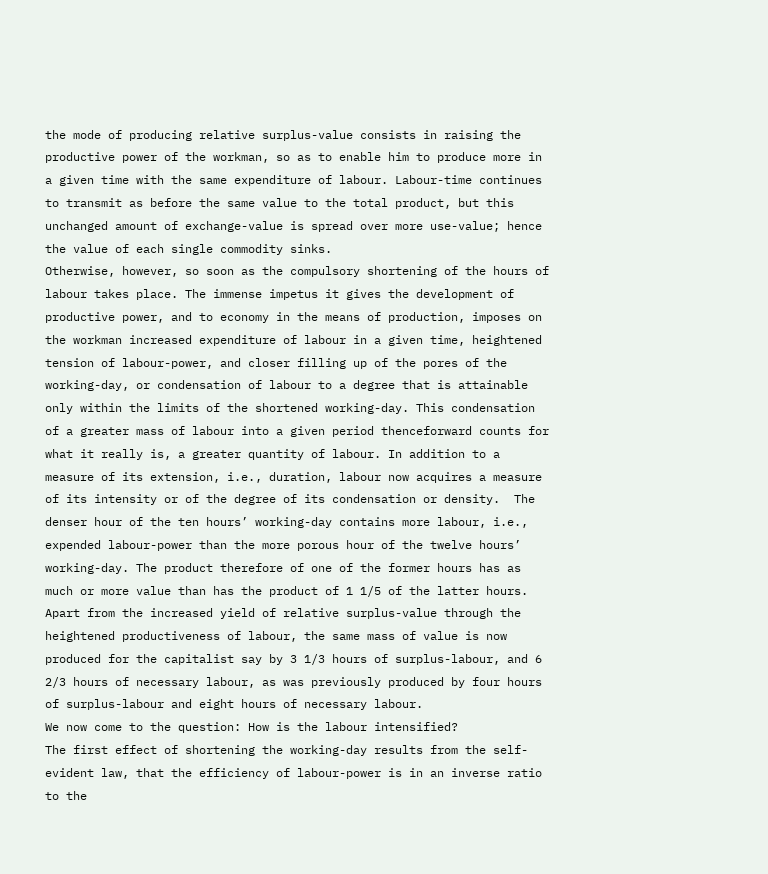the mode of producing relative surplus-value consists in raising the productive power of the workman, so as to enable him to produce more in a given time with the same expenditure of labour. Labour-time continues to transmit as before the same value to the total product, but this unchanged amount of exchange-value is spread over more use-value; hence the value of each single commodity sinks.
Otherwise, however, so soon as the compulsory shortening of the hours of labour takes place. The immense impetus it gives the development of productive power, and to economy in the means of production, imposes on the workman increased expenditure of labour in a given time, heightened tension of labour-power, and closer filling up of the pores of the working-day, or condensation of labour to a degree that is attainable only within the limits of the shortened working-day. This condensation of a greater mass of labour into a given period thenceforward counts for what it really is, a greater quantity of labour. In addition to a measure of its extension, i.e., duration, labour now acquires a measure of its intensity or of the degree of its condensation or density.  The denser hour of the ten hours’ working-day contains more labour, i.e., expended labour-power than the more porous hour of the twelve hours’ working-day. The product therefore of one of the former hours has as much or more value than has the product of 1 1/5 of the latter hours. Apart from the increased yield of relative surplus-value through the heightened productiveness of labour, the same mass of value is now produced for the capitalist say by 3 1/3 hours of surplus-labour, and 6 2/3 hours of necessary labour, as was previously produced by four hours of surplus-labour and eight hours of necessary labour.
We now come to the question: How is the labour intensified?
The first effect of shortening the working-day results from the self-evident law, that the efficiency of labour-power is in an inverse ratio to the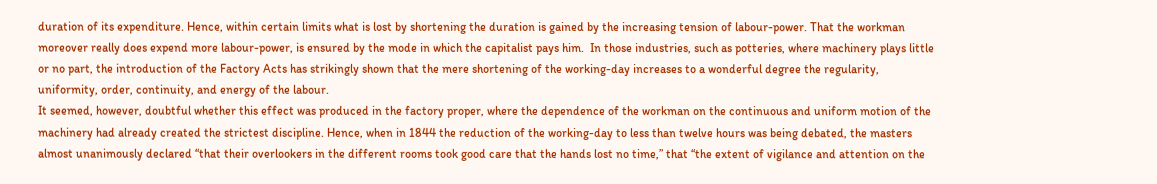duration of its expenditure. Hence, within certain limits what is lost by shortening the duration is gained by the increasing tension of labour-power. That the workman moreover really does expend more labour-power, is ensured by the mode in which the capitalist pays him.  In those industries, such as potteries, where machinery plays little or no part, the introduction of the Factory Acts has strikingly shown that the mere shortening of the working-day increases to a wonderful degree the regularity, uniformity, order, continuity, and energy of the labour.
It seemed, however, doubtful whether this effect was produced in the factory proper, where the dependence of the workman on the continuous and uniform motion of the machinery had already created the strictest discipline. Hence, when in 1844 the reduction of the working-day to less than twelve hours was being debated, the masters almost unanimously declared “that their overlookers in the different rooms took good care that the hands lost no time,” that “the extent of vigilance and attention on the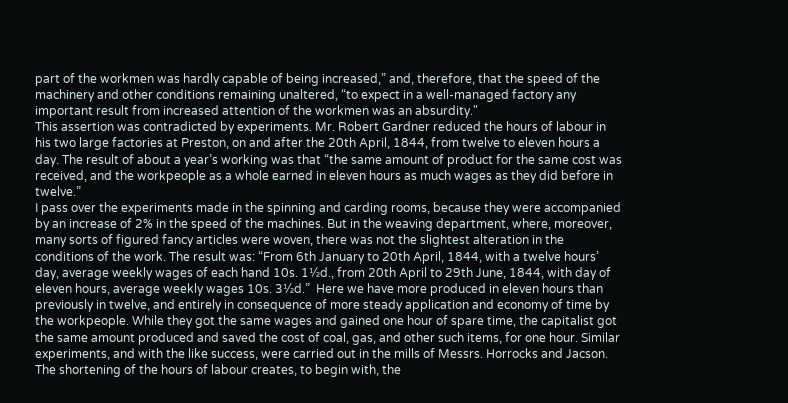part of the workmen was hardly capable of being increased,” and, therefore, that the speed of the machinery and other conditions remaining unaltered, “to expect in a well-managed factory any important result from increased attention of the workmen was an absurdity."
This assertion was contradicted by experiments. Mr. Robert Gardner reduced the hours of labour in his two large factories at Preston, on and after the 20th April, 1844, from twelve to eleven hours a day. The result of about a year’s working was that “the same amount of product for the same cost was received, and the workpeople as a whole earned in eleven hours as much wages as they did before in twelve.”
I pass over the experiments made in the spinning and carding rooms, because they were accompanied by an increase of 2% in the speed of the machines. But in the weaving department, where, moreover, many sorts of figured fancy articles were woven, there was not the slightest alteration in the conditions of the work. The result was: “From 6th January to 20th April, 1844, with a twelve hours’ day, average weekly wages of each hand 10s. 1½d., from 20th April to 29th June, 1844, with day of eleven hours, average weekly wages 10s. 3½d.”  Here we have more produced in eleven hours than previously in twelve, and entirely in consequence of more steady application and economy of time by the workpeople. While they got the same wages and gained one hour of spare time, the capitalist got the same amount produced and saved the cost of coal, gas, and other such items, for one hour. Similar experiments, and with the like success, were carried out in the mills of Messrs. Horrocks and Jacson.
The shortening of the hours of labour creates, to begin with, the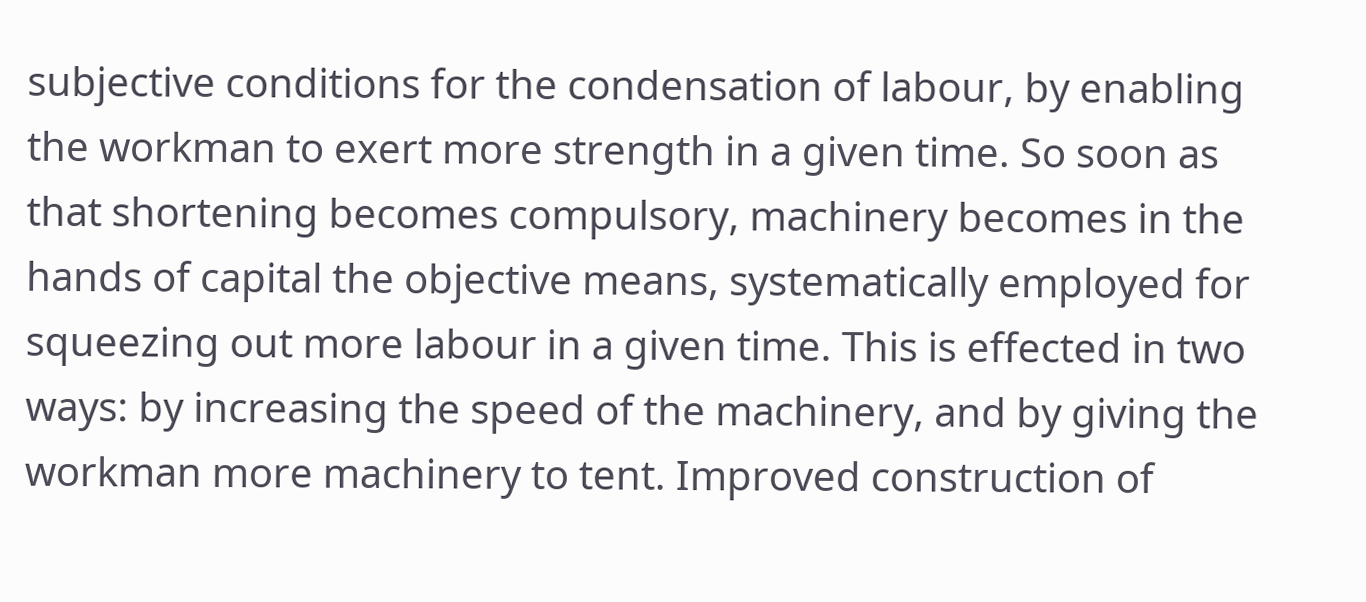subjective conditions for the condensation of labour, by enabling the workman to exert more strength in a given time. So soon as that shortening becomes compulsory, machinery becomes in the hands of capital the objective means, systematically employed for squeezing out more labour in a given time. This is effected in two ways: by increasing the speed of the machinery, and by giving the workman more machinery to tent. Improved construction of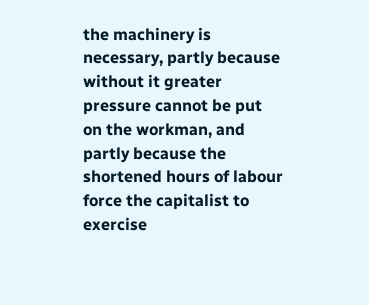the machinery is necessary, partly because without it greater pressure cannot be put on the workman, and partly because the shortened hours of labour force the capitalist to exercise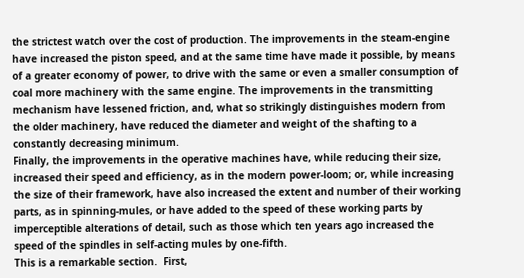the strictest watch over the cost of production. The improvements in the steam-engine have increased the piston speed, and at the same time have made it possible, by means of a greater economy of power, to drive with the same or even a smaller consumption of coal more machinery with the same engine. The improvements in the transmitting mechanism have lessened friction, and, what so strikingly distinguishes modern from the older machinery, have reduced the diameter and weight of the shafting to a constantly decreasing minimum.
Finally, the improvements in the operative machines have, while reducing their size, increased their speed and efficiency, as in the modern power-loom; or, while increasing the size of their framework, have also increased the extent and number of their working parts, as in spinning-mules, or have added to the speed of these working parts by imperceptible alterations of detail, such as those which ten years ago increased the speed of the spindles in self-acting mules by one-fifth.
This is a remarkable section.  First,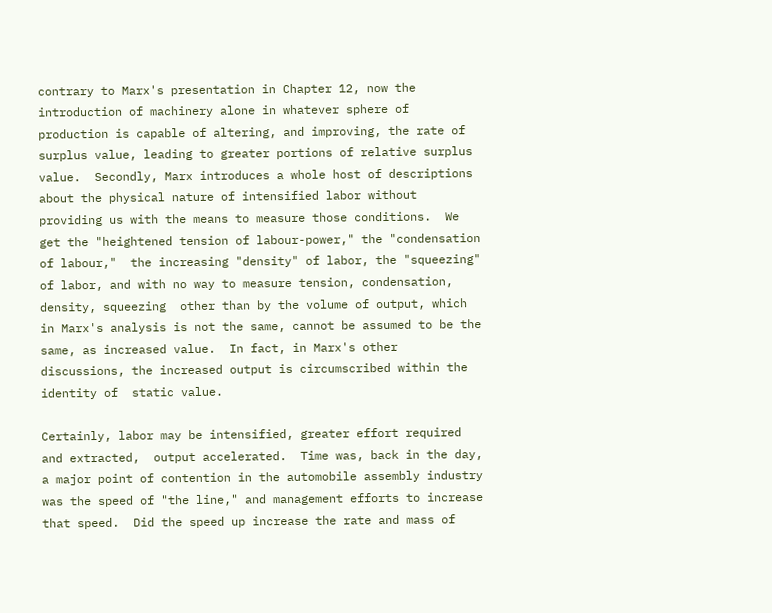contrary to Marx's presentation in Chapter 12, now the introduction of machinery alone in whatever sphere of production is capable of altering, and improving, the rate of surplus value, leading to greater portions of relative surplus value.  Secondly, Marx introduces a whole host of descriptions about the physical nature of intensified labor without providing us with the means to measure those conditions.  We get the "heightened tension of labour-power," the "condensation of labour,"  the increasing "density" of labor, the "squeezing" of labor, and with no way to measure tension, condensation, density, squeezing  other than by the volume of output, which in Marx's analysis is not the same, cannot be assumed to be the same, as increased value.  In fact, in Marx's other discussions, the increased output is circumscribed within the identity of  static value.

Certainly, labor may be intensified, greater effort required and extracted,  output accelerated.  Time was, back in the day, a major point of contention in the automobile assembly industry was the speed of "the line," and management efforts to increase that speed.  Did the speed up increase the rate and mass of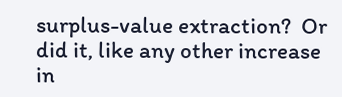surplus-value extraction?  Or did it, like any other increase in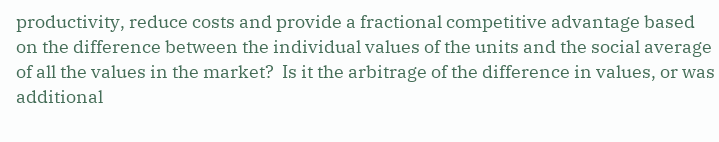productivity, reduce costs and provide a fractional competitive advantage based on the difference between the individual values of the units and the social average of all the values in the market?  Is it the arbitrage of the difference in values, or was additional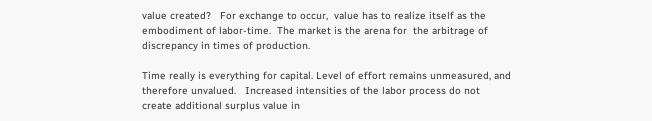value created?   For exchange to occur,  value has to realize itself as the embodiment of labor-time.  The market is the arena for  the arbitrage of discrepancy in times of production.

Time really is everything for capital. Level of effort remains unmeasured, and therefore unvalued.   Increased intensities of the labor process do not create additional surplus value in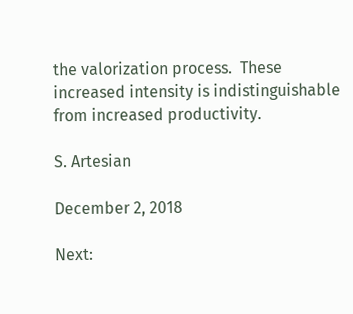the valorization process.  These increased intensity is indistinguishable from increased productivity.

S. Artesian

December 2, 2018

Next: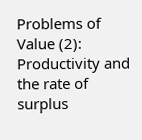Problems of Value (2):  Productivity and the rate of surplus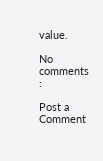value.

No comments :

Post a Comment